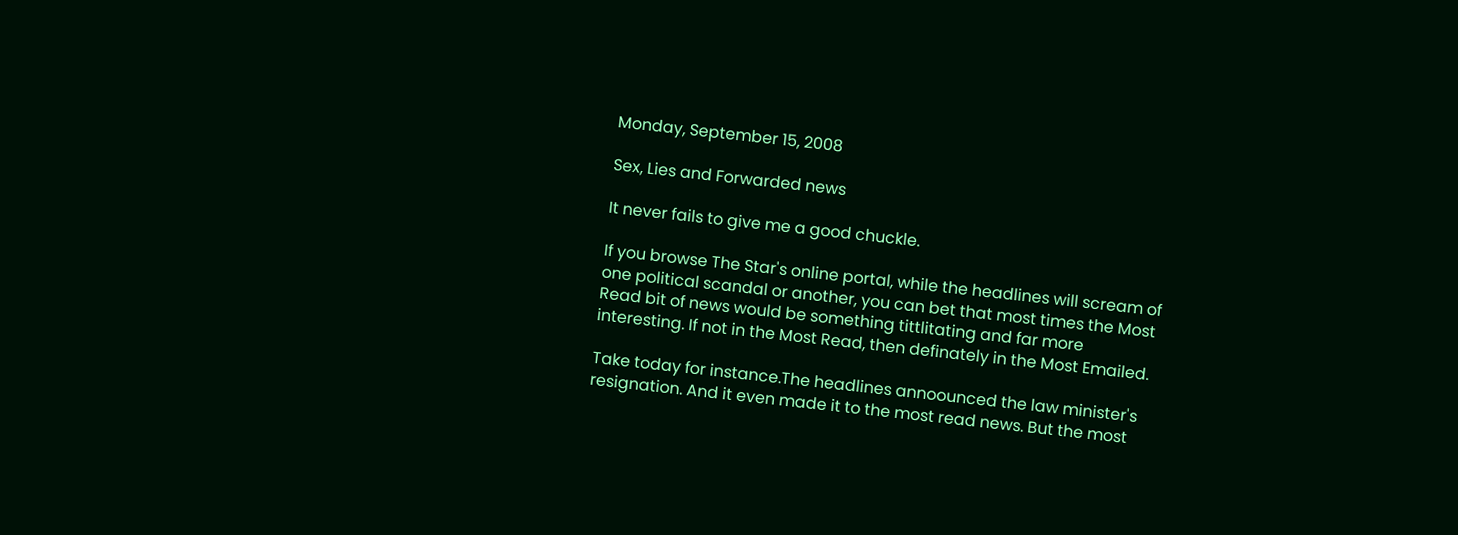Monday, September 15, 2008

Sex, Lies and Forwarded news

It never fails to give me a good chuckle.

If you browse The Star's online portal, while the headlines will scream of one political scandal or another, you can bet that most times the Most Read bit of news would be something tittlitating and far more interesting. If not in the Most Read, then definately in the Most Emailed.

Take today for instance.The headlines annoounced the law minister's resignation. And it even made it to the most read news. But the most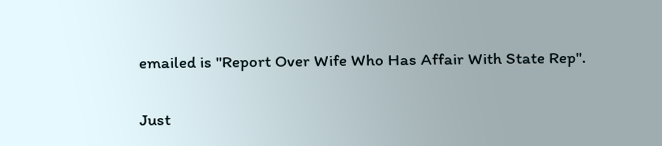emailed is "Report Over Wife Who Has Affair With State Rep".

Just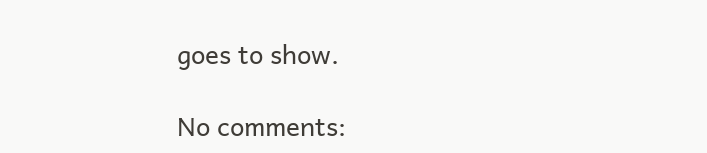goes to show.

No comments: